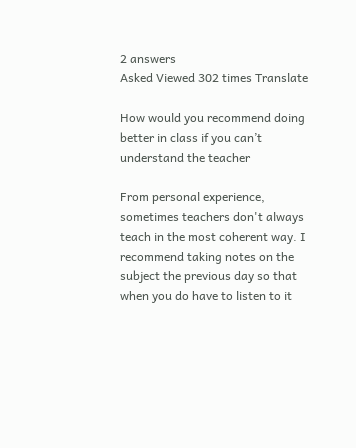2 answers
Asked Viewed 302 times Translate

How would you recommend doing better in class if you can’t understand the teacher

From personal experience, sometimes teachers don't always teach in the most coherent way. I recommend taking notes on the subject the previous day so that when you do have to listen to it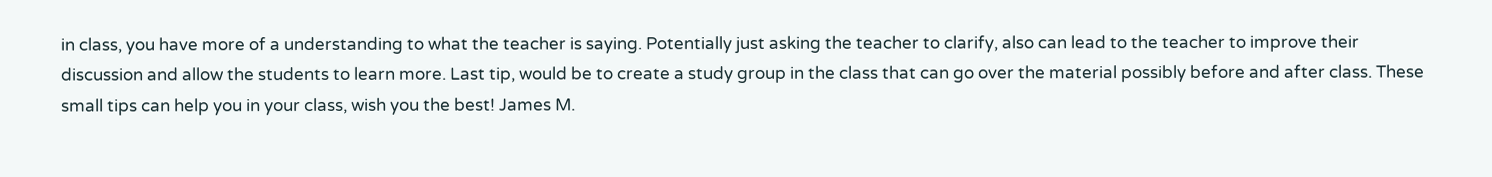in class, you have more of a understanding to what the teacher is saying. Potentially just asking the teacher to clarify, also can lead to the teacher to improve their discussion and allow the students to learn more. Last tip, would be to create a study group in the class that can go over the material possibly before and after class. These small tips can help you in your class, wish you the best! James M.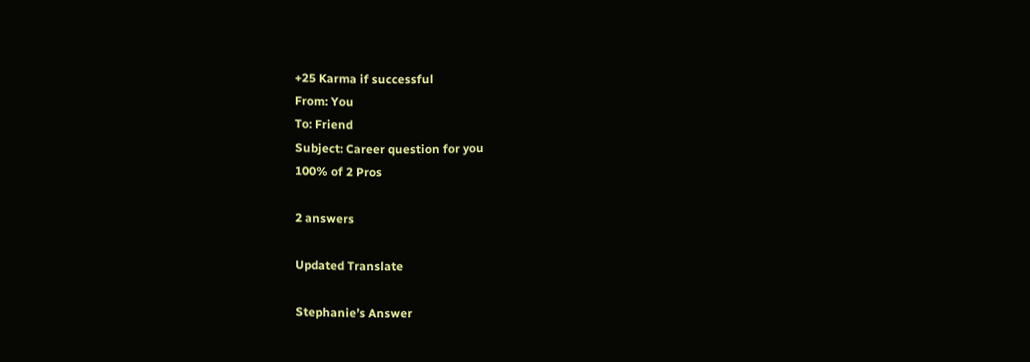+25 Karma if successful
From: You
To: Friend
Subject: Career question for you
100% of 2 Pros

2 answers

Updated Translate

Stephanie’s Answer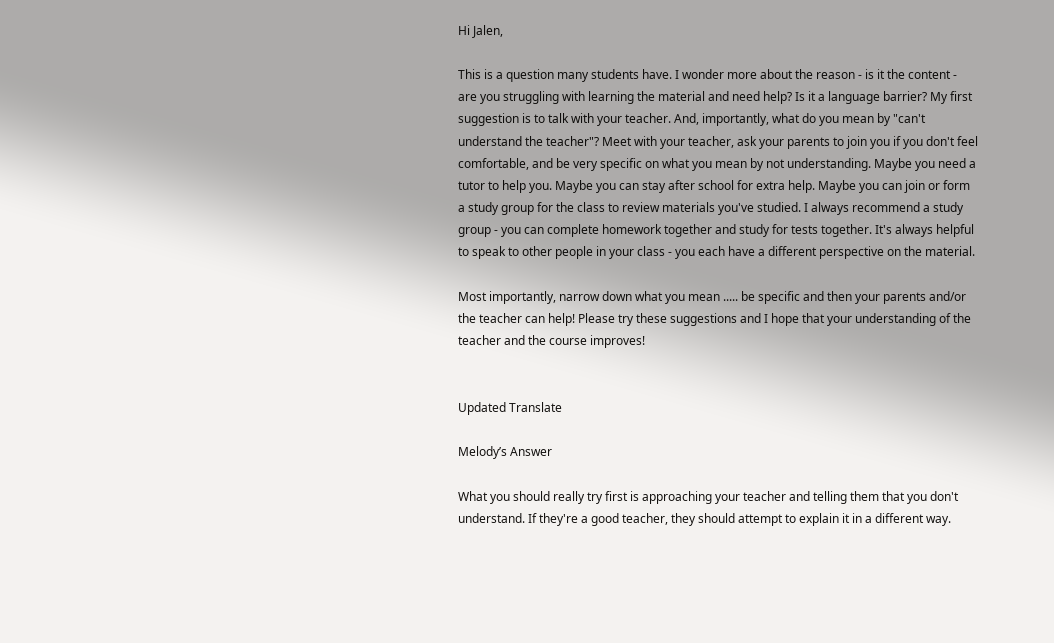Hi Jalen,

This is a question many students have. I wonder more about the reason - is it the content - are you struggling with learning the material and need help? Is it a language barrier? My first suggestion is to talk with your teacher. And, importantly, what do you mean by "can't understand the teacher"? Meet with your teacher, ask your parents to join you if you don't feel comfortable, and be very specific on what you mean by not understanding. Maybe you need a tutor to help you. Maybe you can stay after school for extra help. Maybe you can join or form a study group for the class to review materials you've studied. I always recommend a study group - you can complete homework together and study for tests together. It's always helpful to speak to other people in your class - you each have a different perspective on the material.

Most importantly, narrow down what you mean ..... be specific and then your parents and/or the teacher can help! Please try these suggestions and I hope that your understanding of the teacher and the course improves!


Updated Translate

Melody’s Answer

What you should really try first is approaching your teacher and telling them that you don't understand. If they're a good teacher, they should attempt to explain it in a different way.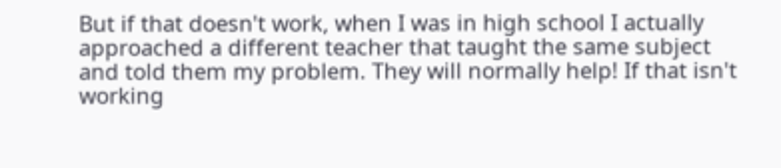But if that doesn't work, when I was in high school I actually approached a different teacher that taught the same subject and told them my problem. They will normally help! If that isn't working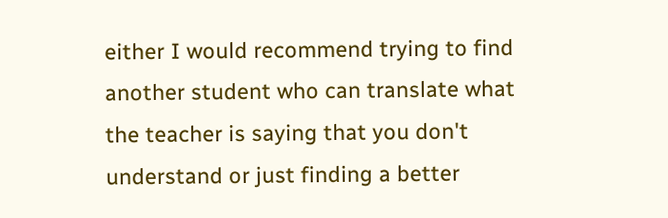either I would recommend trying to find another student who can translate what the teacher is saying that you don't understand or just finding a better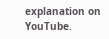explanation on YouTube.